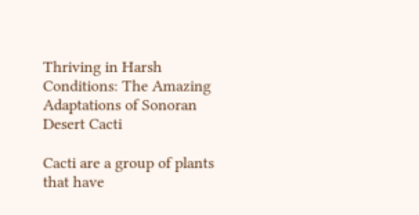Thriving in Harsh Conditions: The Amazing Adaptations of Sonoran Desert Cacti

Cacti are a group of plants that have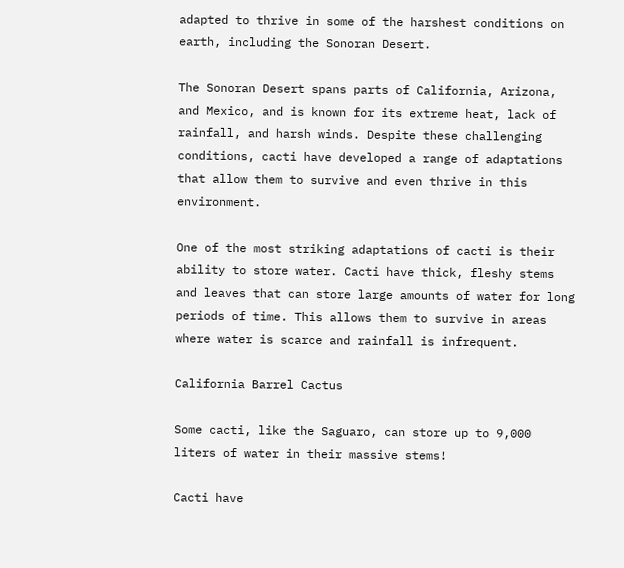adapted to thrive in some of the harshest conditions on earth, including the Sonoran Desert.

The Sonoran Desert spans parts of California, Arizona, and Mexico, and is known for its extreme heat, lack of rainfall, and harsh winds. Despite these challenging conditions, cacti have developed a range of adaptations that allow them to survive and even thrive in this environment.

One of the most striking adaptations of cacti is their ability to store water. Cacti have thick, fleshy stems and leaves that can store large amounts of water for long periods of time. This allows them to survive in areas where water is scarce and rainfall is infrequent.

California Barrel Cactus

Some cacti, like the Saguaro, can store up to 9,000 liters of water in their massive stems!

Cacti have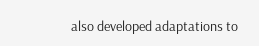also developed adaptations to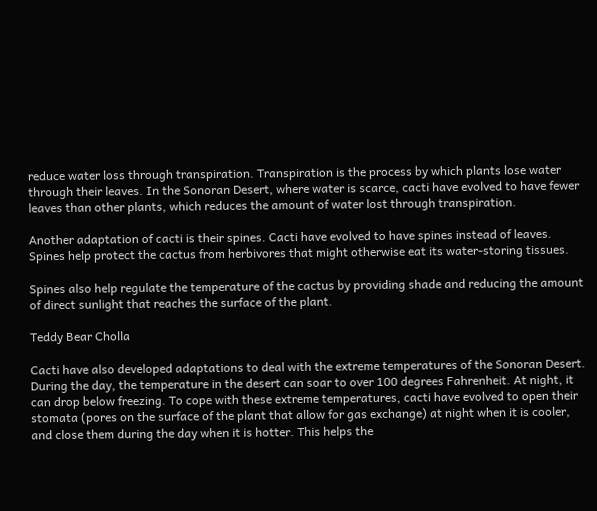reduce water loss through transpiration. Transpiration is the process by which plants lose water through their leaves. In the Sonoran Desert, where water is scarce, cacti have evolved to have fewer leaves than other plants, which reduces the amount of water lost through transpiration.

Another adaptation of cacti is their spines. Cacti have evolved to have spines instead of leaves. Spines help protect the cactus from herbivores that might otherwise eat its water-storing tissues.

Spines also help regulate the temperature of the cactus by providing shade and reducing the amount of direct sunlight that reaches the surface of the plant.

Teddy Bear Cholla

Cacti have also developed adaptations to deal with the extreme temperatures of the Sonoran Desert. During the day, the temperature in the desert can soar to over 100 degrees Fahrenheit. At night, it can drop below freezing. To cope with these extreme temperatures, cacti have evolved to open their stomata (pores on the surface of the plant that allow for gas exchange) at night when it is cooler, and close them during the day when it is hotter. This helps the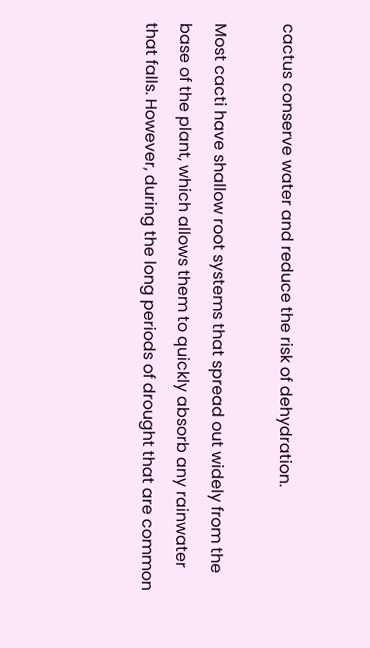cactus conserve water and reduce the risk of dehydration.

Most cacti have shallow root systems that spread out widely from the base of the plant, which allows them to quickly absorb any rainwater that falls. However, during the long periods of drought that are common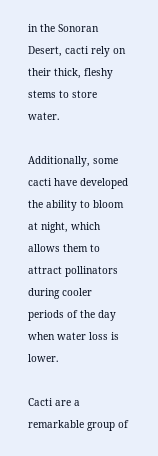in the Sonoran Desert, cacti rely on their thick, fleshy stems to store water.

Additionally, some cacti have developed the ability to bloom at night, which allows them to attract pollinators during cooler periods of the day when water loss is lower.

Cacti are a remarkable group of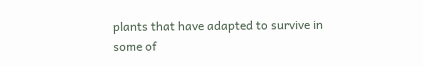plants that have adapted to survive in some of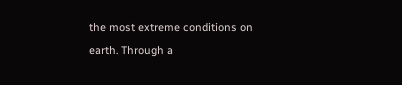the most extreme conditions on earth. Through a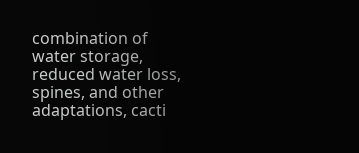combination of water storage, reduced water loss, spines, and other adaptations, cacti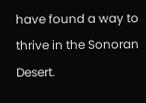have found a way to thrive in the Sonoran Desert.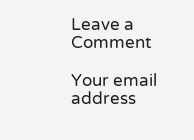Leave a Comment

Your email address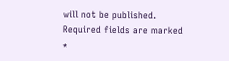will not be published. Required fields are marked *